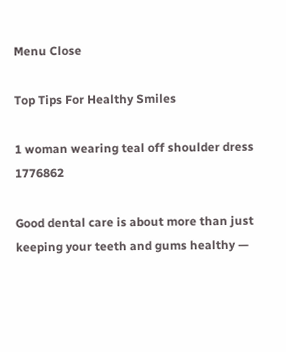Menu Close

Top Tips For Healthy Smiles

1 woman wearing teal off shoulder dress 1776862

Good dental care is about more than just keeping your teeth and gums healthy —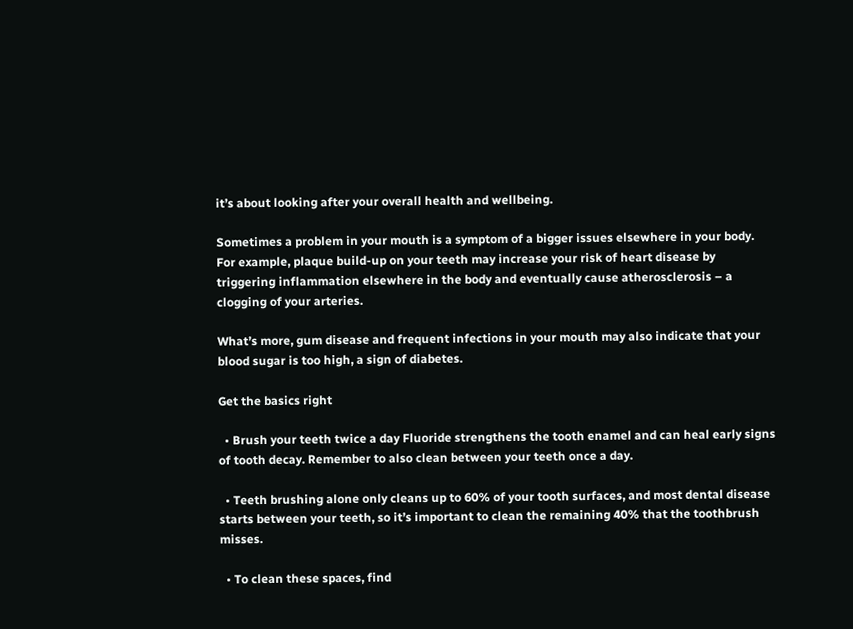it’s about looking after your overall health and wellbeing.

Sometimes a problem in your mouth is a symptom of a bigger issues elsewhere in your body. For example, plaque build-up on your teeth may increase your risk of heart disease by triggering inflammation elsewhere in the body and eventually cause atherosclerosis – a clogging of your arteries.

What’s more, gum disease and frequent infections in your mouth may also indicate that your blood sugar is too high, a sign of diabetes.

Get the basics right

  • Brush your teeth twice a day Fluoride strengthens the tooth enamel and can heal early signs of tooth decay. Remember to also clean between your teeth once a day.

  • Teeth brushing alone only cleans up to 60% of your tooth surfaces, and most dental disease starts between your teeth, so it’s important to clean the remaining 40% that the toothbrush misses.

  • To clean these spaces, find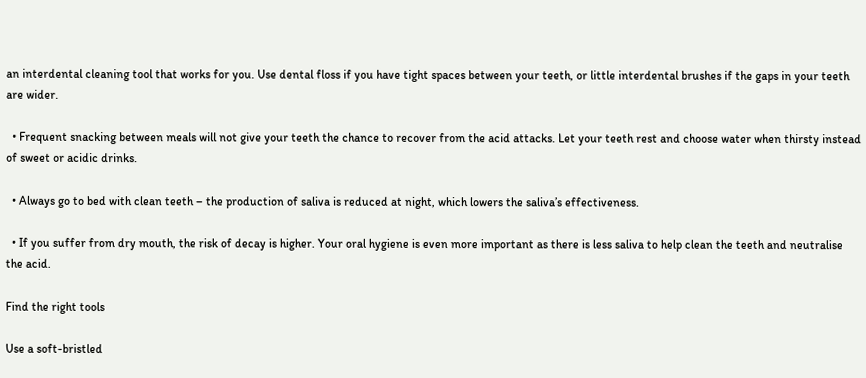an interdental cleaning tool that works for you. Use dental floss if you have tight spaces between your teeth, or little interdental brushes if the gaps in your teeth are wider.

  • Frequent snacking between meals will not give your teeth the chance to recover from the acid attacks. Let your teeth rest and choose water when thirsty instead of sweet or acidic drinks.

  • Always go to bed with clean teeth – the production of saliva is reduced at night, which lowers the saliva’s effectiveness.

  • If you suffer from dry mouth, the risk of decay is higher. Your oral hygiene is even more important as there is less saliva to help clean the teeth and neutralise the acid.

Find the right tools

Use a soft-bristled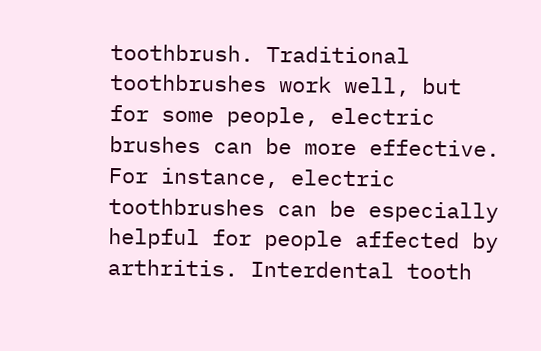toothbrush. Traditional toothbrushes work well, but for some people, electric brushes can be more effective. For instance, electric toothbrushes can be especially helpful for people affected by arthritis. Interdental tooth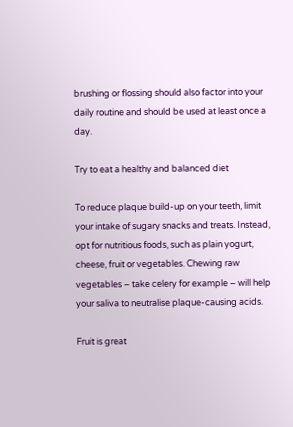brushing or flossing should also factor into your daily routine and should be used at least once a day.

Try to eat a healthy and balanced diet

To reduce plaque build-up on your teeth, limit your intake of sugary snacks and treats. Instead, opt for nutritious foods, such as plain yogurt, cheese, fruit or vegetables. Chewing raw vegetables – take celery for example – will help your saliva to neutralise plaque-causing acids.

Fruit is great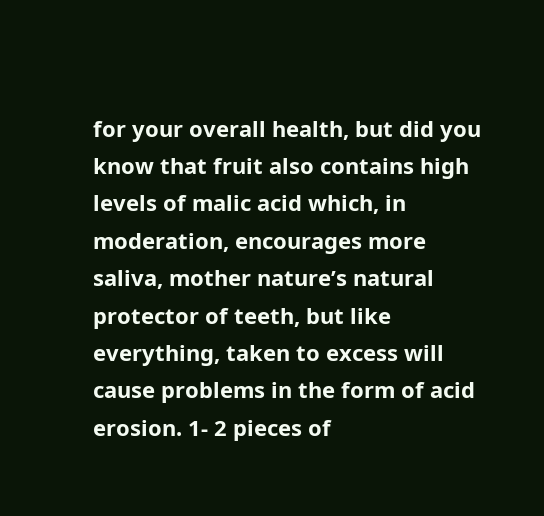for your overall health, but did you know that fruit also contains high levels of malic acid which, in moderation, encourages more saliva, mother nature’s natural protector of teeth, but like everything, taken to excess will cause problems in the form of acid erosion. 1- 2 pieces of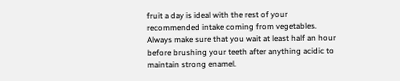fruit a day is ideal with the rest of your recommended intake coming from vegetables. Always make sure that you wait at least half an hour before brushing your teeth after anything acidic to maintain strong enamel.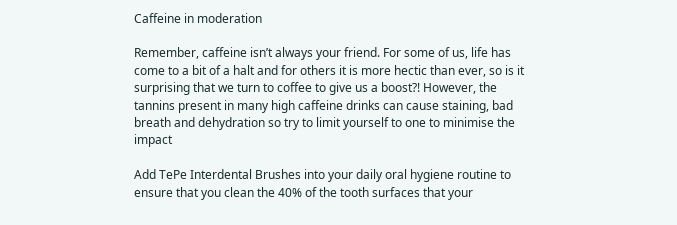Caffeine in moderation

Remember, caffeine isn’t always your friend. For some of us, life has come to a bit of a halt and for others it is more hectic than ever, so is it surprising that we turn to coffee to give us a boost?! However, the tannins present in many high caffeine drinks can cause staining, bad breath and dehydration so try to limit yourself to one to minimise the impact

Add TePe Interdental Brushes into your daily oral hygiene routine to ensure that you clean the 40% of the tooth surfaces that your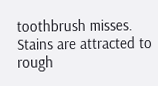toothbrush misses. Stains are attracted to rough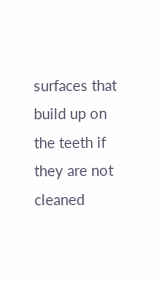surfaces that build up on the teeth if they are not cleaned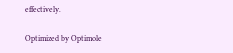effectively.

Optimized by Optimole